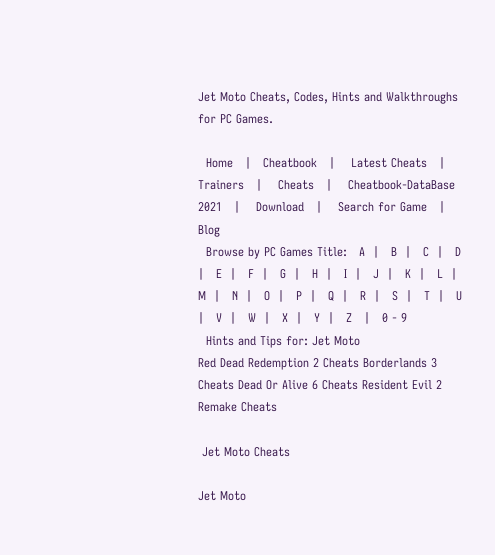Jet Moto Cheats, Codes, Hints and Walkthroughs for PC Games.

  Home   |   Cheatbook   |    Latest Cheats   |    Trainers   |    Cheats   |    Cheatbook-DataBase 2021   |    Download   |    Search for Game   |    Blog
  Browse by PC Games Title:   A  |   B  |   C  |   D  |   E  |   F  |   G  |   H  |   I  |   J  |   K  |   L  |   M  |   N  |   O  |   P  |   Q  |   R  |   S  |   T  |   U  |   V  |   W  |   X  |   Y  |   Z   |   0 - 9
  Hints and Tips for: Jet Moto
Red Dead Redemption 2 Cheats Borderlands 3 Cheats Dead Or Alive 6 Cheats Resident Evil 2 Remake Cheats

 Jet Moto Cheats

Jet Moto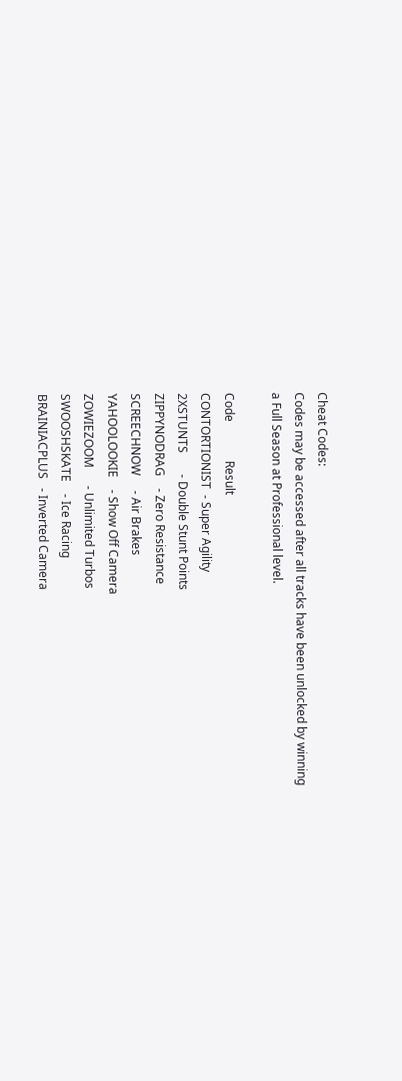Cheat Codes:
Codes may be accessed after all tracks have been unlocked by winning
a Full Season at Professional level.

Code             Result
CONTORTIONIST  - Super Agility
2XSTUNTS       - Double Stunt Points
ZIPPYNODRAG    - Zero Resistance
SCREECHNOW     - Air Brakes
YAHOOLOOKIE    - Show Off Camera
ZOWIEZOOM      - Unlimited Turbos
SWOOSHSKATE    - Ice Racing
BRAINIACPLUS   - Inverted Camera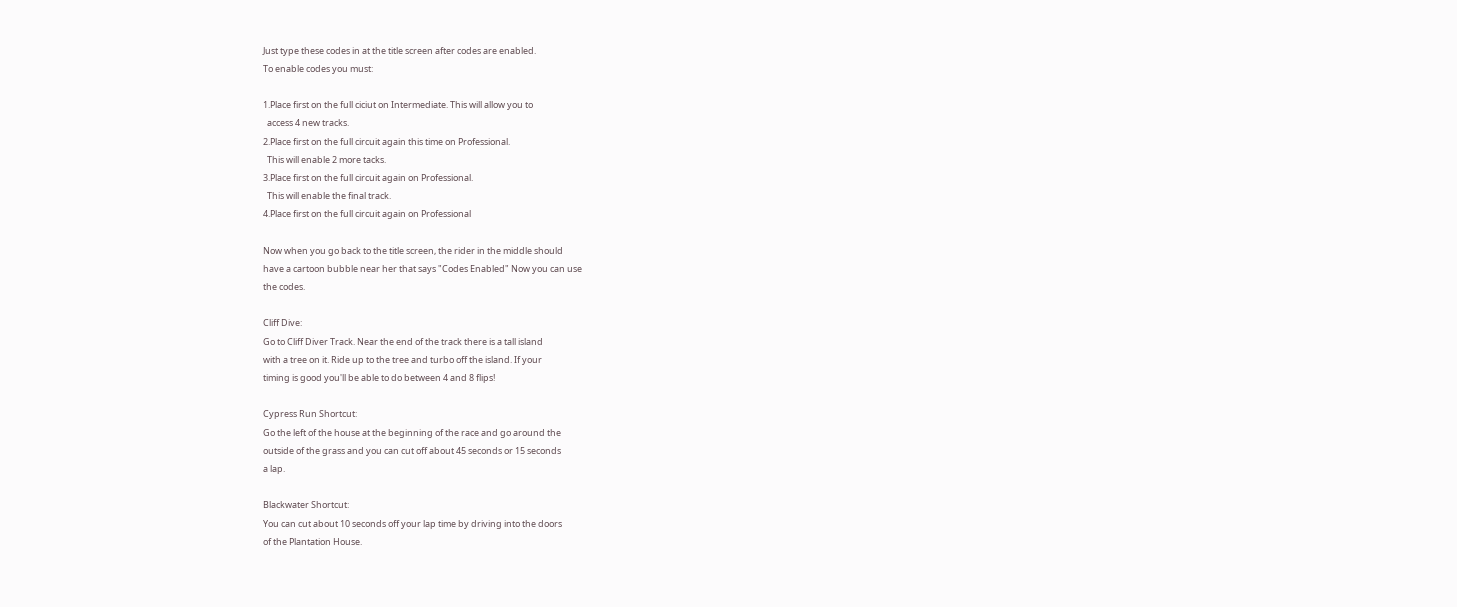Just type these codes in at the title screen after codes are enabled.
To enable codes you must:

1.Place first on the full ciciut on Intermediate. This will allow you to
  access 4 new tracks.
2.Place first on the full circuit again this time on Professional.
  This will enable 2 more tacks.
3.Place first on the full circuit again on Professional.
  This will enable the final track.
4.Place first on the full circuit again on Professional

Now when you go back to the title screen, the rider in the middle should
have a cartoon bubble near her that says "Codes Enabled" Now you can use
the codes.

Cliff Dive:
Go to Cliff Diver Track. Near the end of the track there is a tall island
with a tree on it. Ride up to the tree and turbo off the island. If your
timing is good you'll be able to do between 4 and 8 flips!

Cypress Run Shortcut:
Go the left of the house at the beginning of the race and go around the
outside of the grass and you can cut off about 45 seconds or 15 seconds
a lap.

Blackwater Shortcut:
You can cut about 10 seconds off your lap time by driving into the doors
of the Plantation House.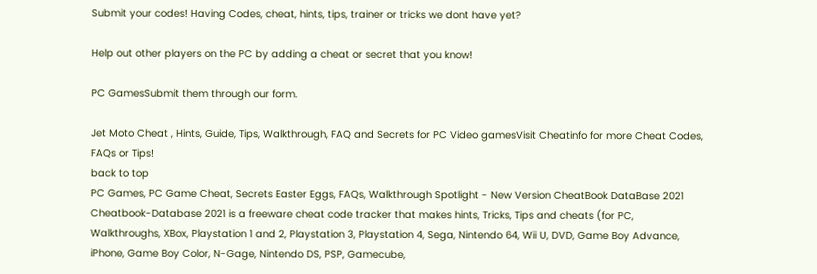Submit your codes! Having Codes, cheat, hints, tips, trainer or tricks we dont have yet?

Help out other players on the PC by adding a cheat or secret that you know!

PC GamesSubmit them through our form.

Jet Moto Cheat , Hints, Guide, Tips, Walkthrough, FAQ and Secrets for PC Video gamesVisit Cheatinfo for more Cheat Codes, FAQs or Tips!
back to top
PC Games, PC Game Cheat, Secrets Easter Eggs, FAQs, Walkthrough Spotlight - New Version CheatBook DataBase 2021
Cheatbook-Database 2021 is a freeware cheat code tracker that makes hints, Tricks, Tips and cheats (for PC, Walkthroughs, XBox, Playstation 1 and 2, Playstation 3, Playstation 4, Sega, Nintendo 64, Wii U, DVD, Game Boy Advance, iPhone, Game Boy Color, N-Gage, Nintendo DS, PSP, Gamecube,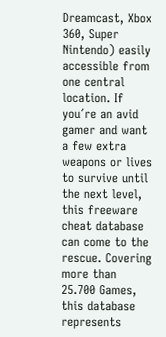Dreamcast, Xbox 360, Super Nintendo) easily accessible from one central location. If you´re an avid gamer and want a few extra weapons or lives to survive until the next level, this freeware cheat database can come to the rescue. Covering more than 25.700 Games, this database represents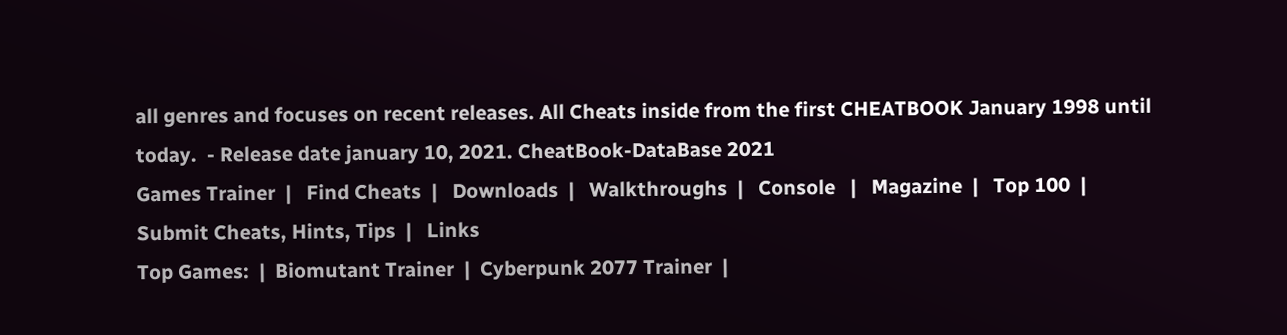all genres and focuses on recent releases. All Cheats inside from the first CHEATBOOK January 1998 until today.  - Release date january 10, 2021. CheatBook-DataBase 2021
Games Trainer  |   Find Cheats  |   Downloads  |   Walkthroughs  |   Console   |   Magazine  |   Top 100  |   Submit Cheats, Hints, Tips  |   Links
Top Games:  |  Biomutant Trainer  |  Cyberpunk 2077 Trainer  |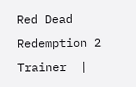Red Dead Redemption 2 Trainer  |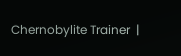Chernobylite Trainer  |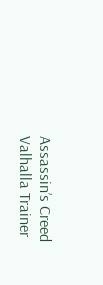Assassin’s Creed Valhalla Trainer